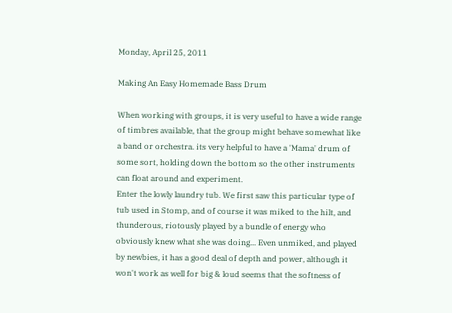Monday, April 25, 2011

Making An Easy Homemade Bass Drum

When working with groups, it is very useful to have a wide range of timbres available, that the group might behave somewhat like a band or orchestra. its very helpful to have a 'Mama' drum of some sort, holding down the bottom so the other instruments can float around and experiment.
Enter the lowly laundry tub. We first saw this particular type of tub used in Stomp, and of course it was miked to the hilt, and thunderous, riotously played by a bundle of energy who obviously knew what she was doing... Even unmiked, and played by newbies, it has a good deal of depth and power, although it won't work as well for big & loud seems that the softness of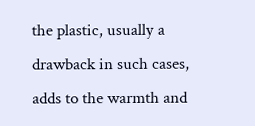the plastic, usually a drawback in such cases, adds to the warmth and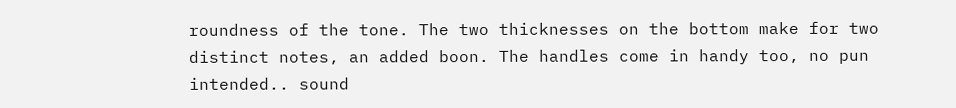roundness of the tone. The two thicknesses on the bottom make for two distinct notes, an added boon. The handles come in handy too, no pun intended.. sound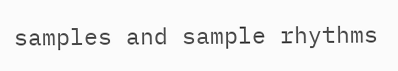samples and sample rhythms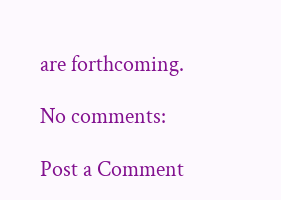are forthcoming.

No comments:

Post a Comment